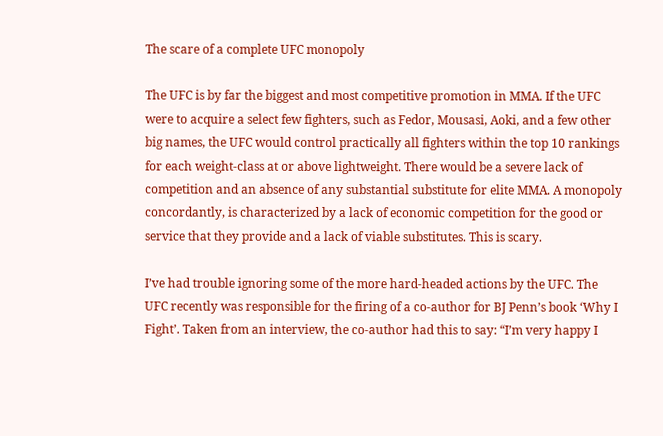The scare of a complete UFC monopoly

The UFC is by far the biggest and most competitive promotion in MMA. If the UFC were to acquire a select few fighters, such as Fedor, Mousasi, Aoki, and a few other big names, the UFC would control practically all fighters within the top 10 rankings for each weight-class at or above lightweight. There would be a severe lack of competition and an absence of any substantial substitute for elite MMA. A monopoly concordantly, is characterized by a lack of economic competition for the good or service that they provide and a lack of viable substitutes. This is scary.

I’ve had trouble ignoring some of the more hard-headed actions by the UFC. The UFC recently was responsible for the firing of a co-author for BJ Penn’s book ‘Why I Fight’. Taken from an interview, the co-author had this to say: “I’m very happy I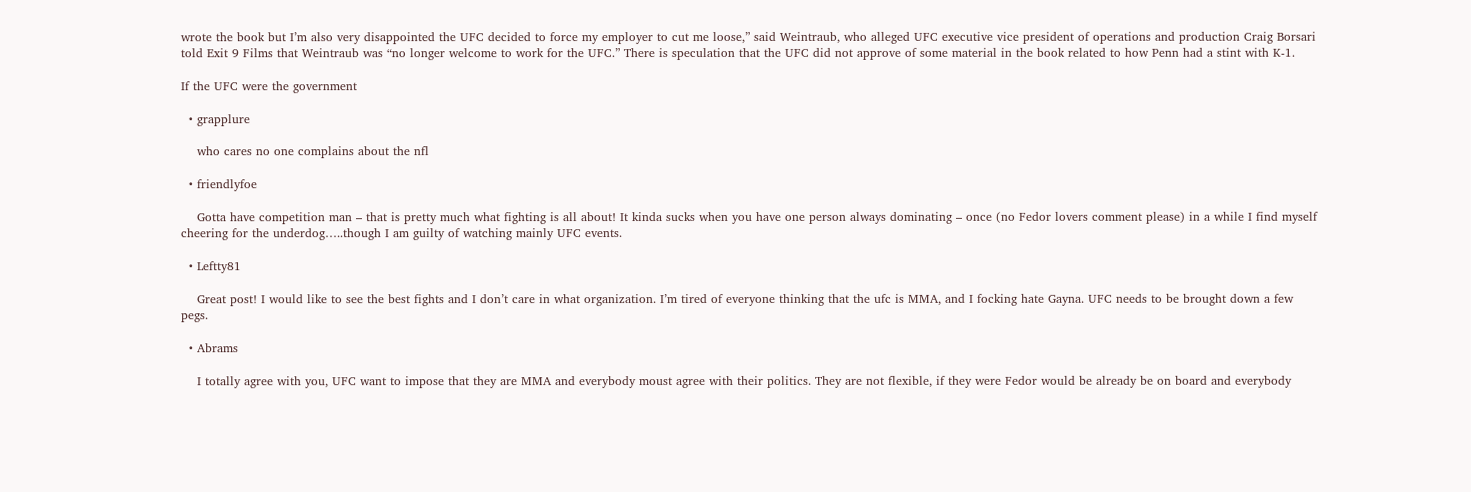wrote the book but I’m also very disappointed the UFC decided to force my employer to cut me loose,” said Weintraub, who alleged UFC executive vice president of operations and production Craig Borsari told Exit 9 Films that Weintraub was “no longer welcome to work for the UFC.” There is speculation that the UFC did not approve of some material in the book related to how Penn had a stint with K-1.

If the UFC were the government

  • grapplure

    who cares no one complains about the nfl

  • friendlyfoe

    Gotta have competition man – that is pretty much what fighting is all about! It kinda sucks when you have one person always dominating – once (no Fedor lovers comment please) in a while I find myself cheering for the underdog…..though I am guilty of watching mainly UFC events.

  • Leftty81

    Great post! I would like to see the best fights and I don’t care in what organization. I’m tired of everyone thinking that the ufc is MMA, and I focking hate Gayna. UFC needs to be brought down a few pegs.

  • Abrams

    I totally agree with you, UFC want to impose that they are MMA and everybody moust agree with their politics. They are not flexible, if they were Fedor would be already be on board and everybody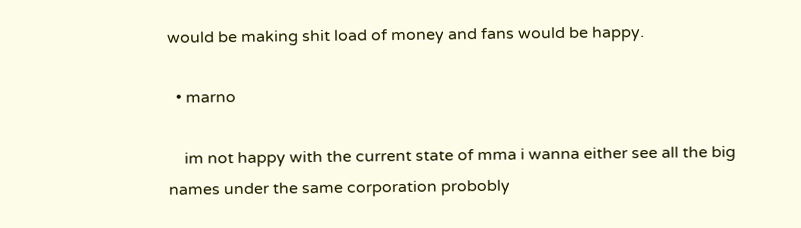would be making shit load of money and fans would be happy.

  • marno

    im not happy with the current state of mma i wanna either see all the big names under the same corporation probobly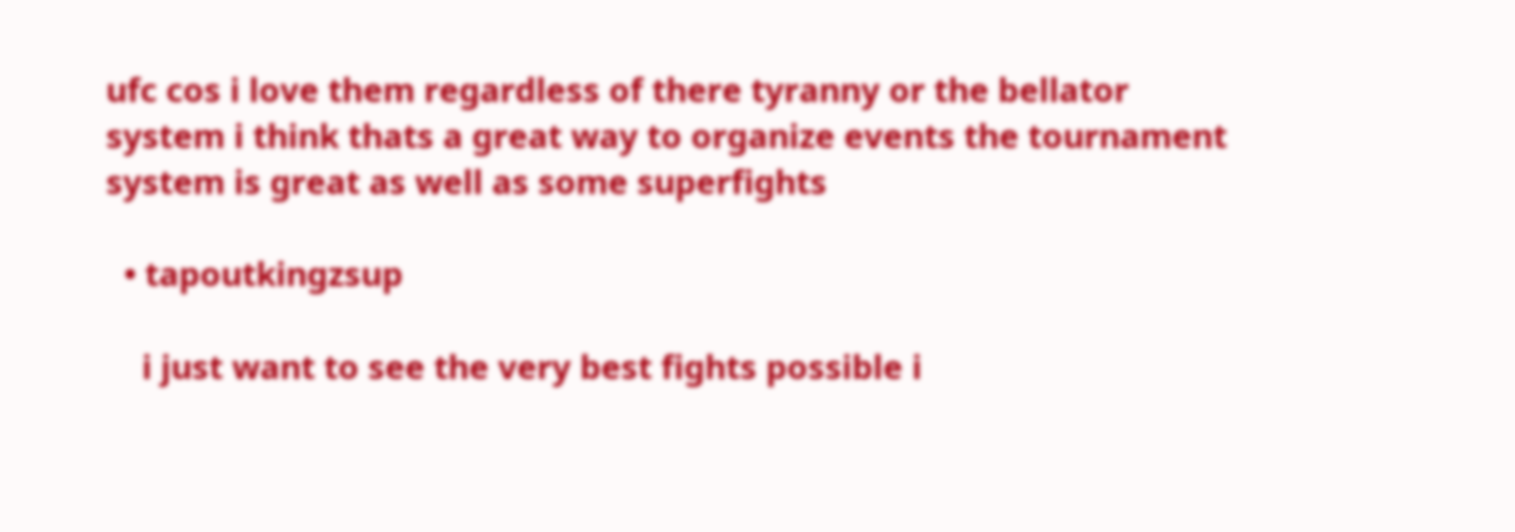ufc cos i love them regardless of there tyranny or the bellator system i think thats a great way to organize events the tournament system is great as well as some superfights

  • tapoutkingzsup

    i just want to see the very best fights possible i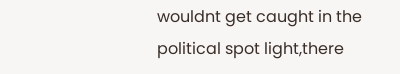wouldnt get caught in the political spot light,there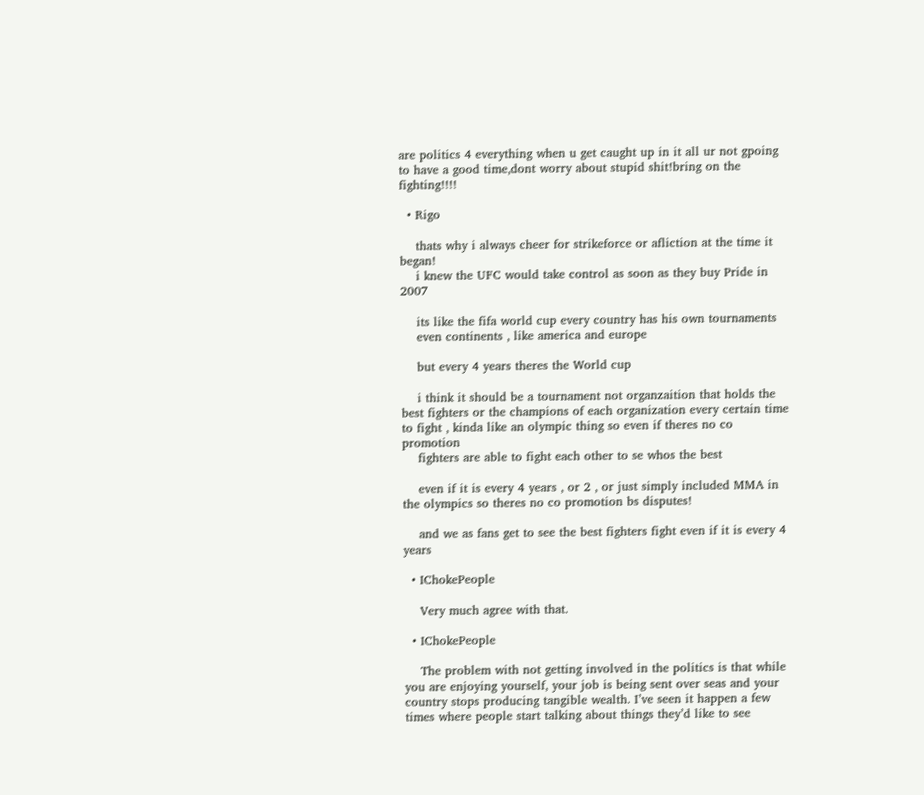are politics 4 everything when u get caught up in it all ur not gpoing to have a good time,dont worry about stupid shit!bring on the fighting!!!!

  • Rigo

    thats why i always cheer for strikeforce or afliction at the time it began!
    i knew the UFC would take control as soon as they buy Pride in 2007

    its like the fifa world cup every country has his own tournaments
    even continents , like america and europe

    but every 4 years theres the World cup

    i think it should be a tournament not organzaition that holds the best fighters or the champions of each organization every certain time to fight , kinda like an olympic thing so even if theres no co promotion
    fighters are able to fight each other to se whos the best

    even if it is every 4 years , or 2 , or just simply included MMA in the olympics so theres no co promotion bs disputes!

    and we as fans get to see the best fighters fight even if it is every 4 years

  • IChokePeople

    Very much agree with that.

  • IChokePeople

    The problem with not getting involved in the politics is that while you are enjoying yourself, your job is being sent over seas and your country stops producing tangible wealth. I’ve seen it happen a few times where people start talking about things they’d like to see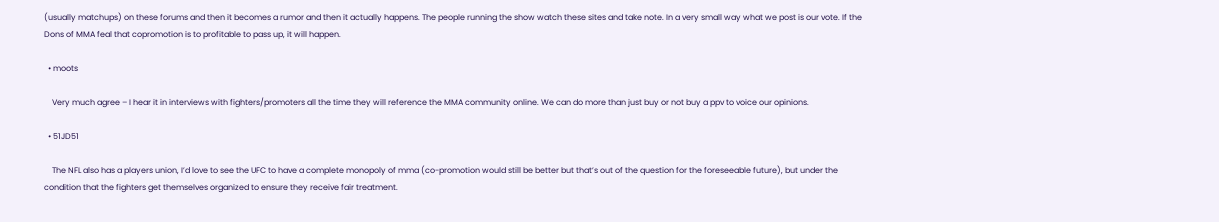(usually matchups) on these forums and then it becomes a rumor and then it actually happens. The people running the show watch these sites and take note. In a very small way what we post is our vote. If the Dons of MMA feal that copromotion is to profitable to pass up, it will happen.

  • moots

    Very much agree – I hear it in interviews with fighters/promoters all the time they will reference the MMA community online. We can do more than just buy or not buy a ppv to voice our opinions.

  • 51JD51

    The NFL also has a players union, I’d love to see the UFC to have a complete monopoly of mma (co-promotion would still be better but that’s out of the question for the foreseeable future), but under the condition that the fighters get themselves organized to ensure they receive fair treatment.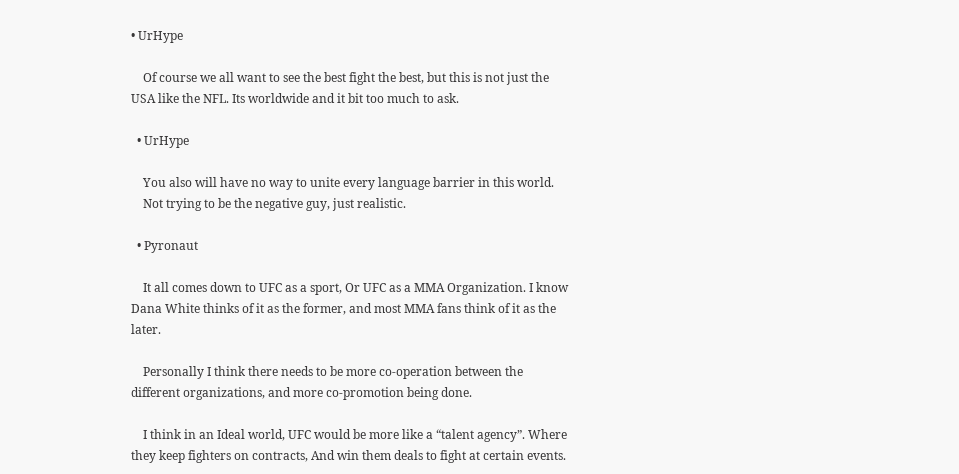• UrHype

    Of course we all want to see the best fight the best, but this is not just the USA like the NFL. Its worldwide and it bit too much to ask.

  • UrHype

    You also will have no way to unite every language barrier in this world.
    Not trying to be the negative guy, just realistic.

  • Pyronaut

    It all comes down to UFC as a sport, Or UFC as a MMA Organization. I know Dana White thinks of it as the former, and most MMA fans think of it as the later.

    Personally I think there needs to be more co-operation between the different organizations, and more co-promotion being done.

    I think in an Ideal world, UFC would be more like a “talent agency”. Where they keep fighters on contracts, And win them deals to fight at certain events.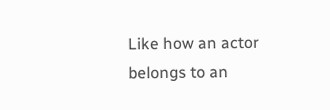Like how an actor belongs to an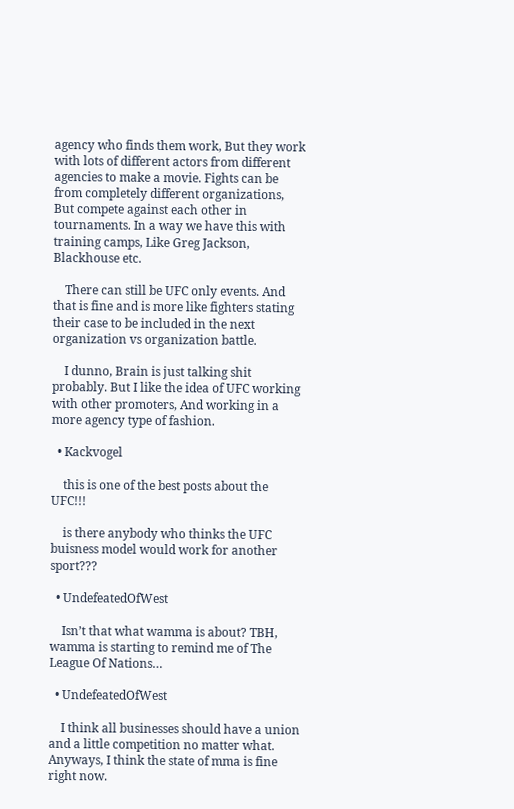agency who finds them work, But they work with lots of different actors from different agencies to make a movie. Fights can be from completely different organizations, But compete against each other in tournaments. In a way we have this with training camps, Like Greg Jackson, Blackhouse etc.

    There can still be UFC only events. And that is fine and is more like fighters stating their case to be included in the next organization vs organization battle.

    I dunno, Brain is just talking shit probably. But I like the idea of UFC working with other promoters, And working in a more agency type of fashion.

  • Kackvogel

    this is one of the best posts about the UFC!!!

    is there anybody who thinks the UFC buisness model would work for another sport???

  • UndefeatedOfWest

    Isn’t that what wamma is about? TBH, wamma is starting to remind me of The League Of Nations…

  • UndefeatedOfWest

    I think all businesses should have a union and a little competition no matter what. Anyways, I think the state of mma is fine right now.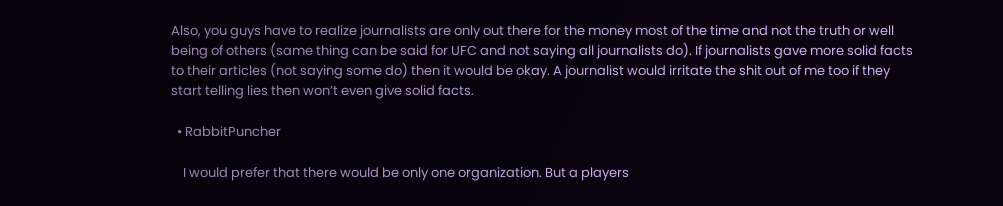Also, you guys have to realize journalists are only out there for the money most of the time and not the truth or well being of others (same thing can be said for UFC and not saying all journalists do). If journalists gave more solid facts to their articles (not saying some do) then it would be okay. A journalist would irritate the shit out of me too if they start telling lies then won’t even give solid facts.

  • RabbitPuncher

    I would prefer that there would be only one organization. But a players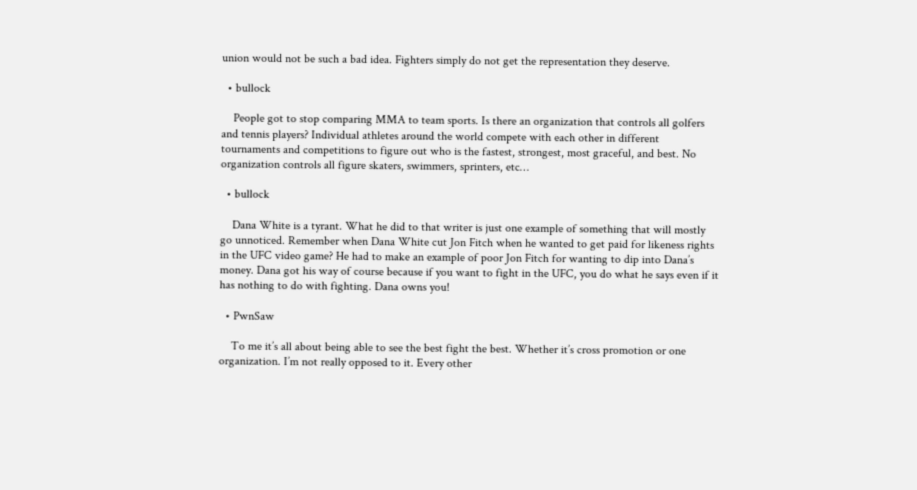union would not be such a bad idea. Fighters simply do not get the representation they deserve.

  • bullock

    People got to stop comparing MMA to team sports. Is there an organization that controls all golfers and tennis players? Individual athletes around the world compete with each other in different tournaments and competitions to figure out who is the fastest, strongest, most graceful, and best. No organization controls all figure skaters, swimmers, sprinters, etc…

  • bullock

    Dana White is a tyrant. What he did to that writer is just one example of something that will mostly go unnoticed. Remember when Dana White cut Jon Fitch when he wanted to get paid for likeness rights in the UFC video game? He had to make an example of poor Jon Fitch for wanting to dip into Dana’s money. Dana got his way of course because if you want to fight in the UFC, you do what he says even if it has nothing to do with fighting. Dana owns you!

  • PwnSaw

    To me it’s all about being able to see the best fight the best. Whether it’s cross promotion or one organization. I’m not really opposed to it. Every other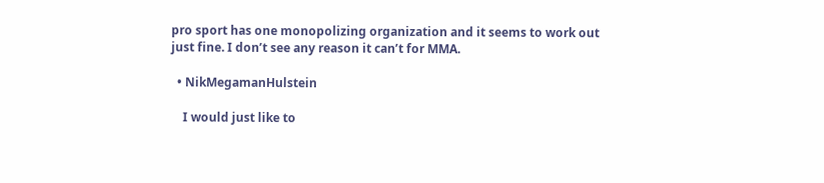pro sport has one monopolizing organization and it seems to work out just fine. I don’t see any reason it can’t for MMA.

  • NikMegamanHulstein

    I would just like to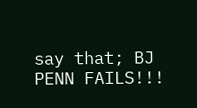say that; BJ PENN FAILS!!!